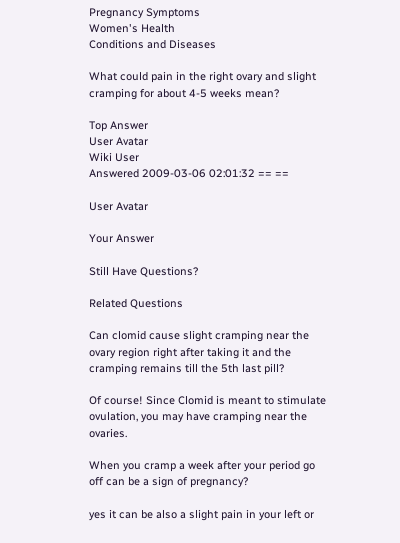Pregnancy Symptoms
Women's Health
Conditions and Diseases

What could pain in the right ovary and slight cramping for about 4-5 weeks mean?

Top Answer
User Avatar
Wiki User
Answered 2009-03-06 02:01:32 == ==

User Avatar

Your Answer

Still Have Questions?

Related Questions

Can clomid cause slight cramping near the ovary region right after taking it and the cramping remains till the 5th last pill?

Of course! Since Clomid is meant to stimulate ovulation, you may have cramping near the ovaries.

When you cramp a week after your period go off can be a sign of pregnancy?

yes it can be also a slight pain in your left or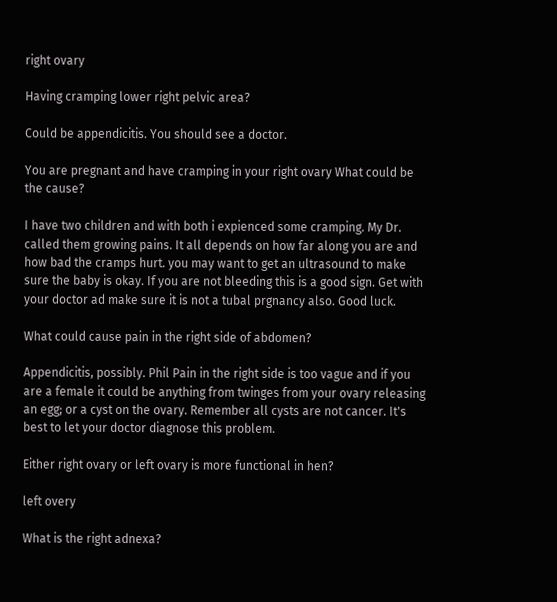right ovary

Having cramping lower right pelvic area?

Could be appendicitis. You should see a doctor.

You are pregnant and have cramping in your right ovary What could be the cause?

I have two children and with both i expienced some cramping. My Dr. called them growing pains. It all depends on how far along you are and how bad the cramps hurt. you may want to get an ultrasound to make sure the baby is okay. If you are not bleeding this is a good sign. Get with your doctor ad make sure it is not a tubal prgnancy also. Good luck.

What could cause pain in the right side of abdomen?

Appendicitis, possibly. Phil Pain in the right side is too vague and if you are a female it could be anything from twinges from your ovary releasing an egg; or a cyst on the ovary. Remember all cysts are not cancer. It's best to let your doctor diagnose this problem.

Either right ovary or left ovary is more functional in hen?

left overy

What is the right adnexa?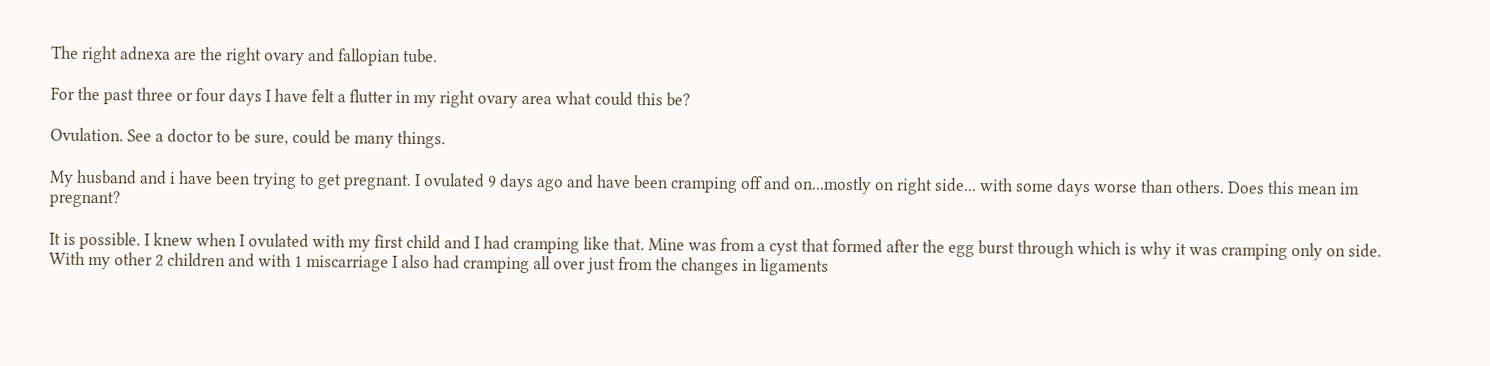The right adnexa are the right ovary and fallopian tube.

For the past three or four days I have felt a flutter in my right ovary area what could this be?

Ovulation. See a doctor to be sure, could be many things.

My husband and i have been trying to get pregnant. I ovulated 9 days ago and have been cramping off and on...mostly on right side... with some days worse than others. Does this mean im pregnant?

It is possible. I knew when I ovulated with my first child and I had cramping like that. Mine was from a cyst that formed after the egg burst through which is why it was cramping only on side. With my other 2 children and with 1 miscarriage I also had cramping all over just from the changes in ligaments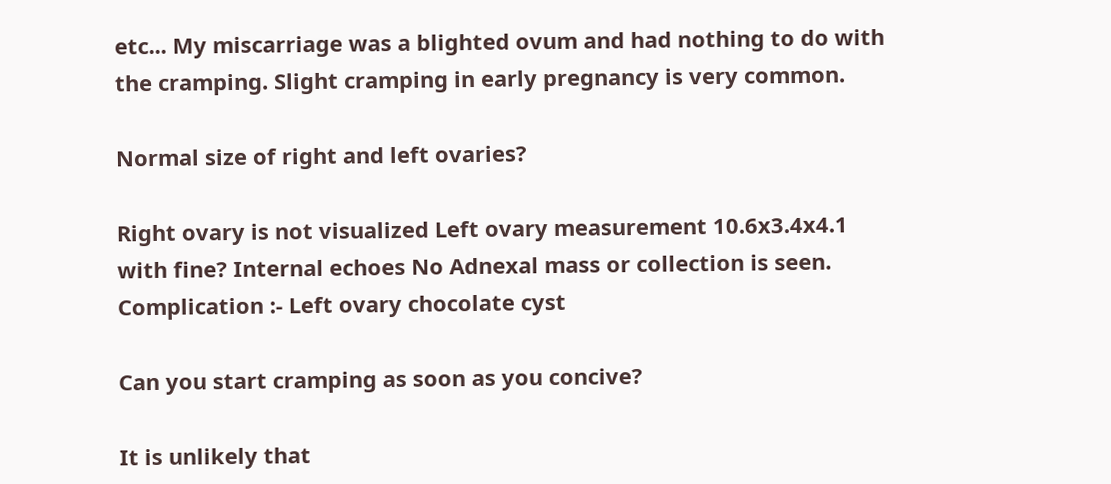etc... My miscarriage was a blighted ovum and had nothing to do with the cramping. Slight cramping in early pregnancy is very common.

Normal size of right and left ovaries?

Right ovary is not visualized Left ovary measurement 10.6x3.4x4.1 with fine? Internal echoes No Adnexal mass or collection is seen. Complication :- Left ovary chocolate cyst

Can you start cramping as soon as you concive?

It is unlikely that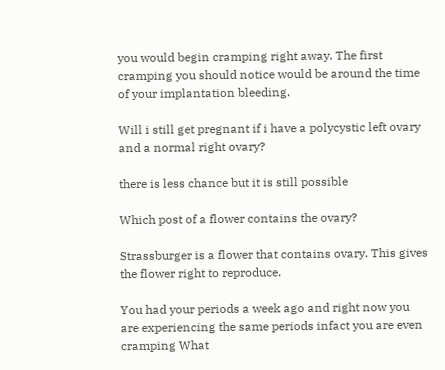you would begin cramping right away. The first cramping you should notice would be around the time of your implantation bleeding.

Will i still get pregnant if i have a polycystic left ovary and a normal right ovary?

there is less chance but it is still possible

Which post of a flower contains the ovary?

Strassburger is a flower that contains ovary. This gives the flower right to reproduce.

You had your periods a week ago and right now you are experiencing the same periods infact you are even cramping What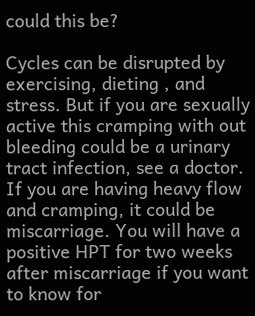could this be?

Cycles can be disrupted by exercising, dieting , and stress. But if you are sexually active this cramping with out bleeding could be a urinary tract infection, see a doctor. If you are having heavy flow and cramping, it could be miscarriage. You will have a positive HPT for two weeks after miscarriage if you want to know for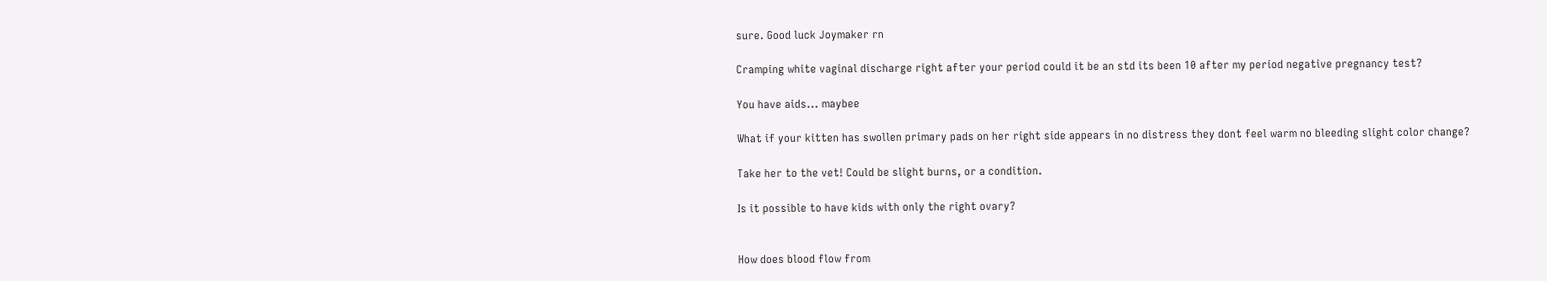sure. Good luck Joymaker rn

Cramping white vaginal discharge right after your period could it be an std its been 10 after my period negative pregnancy test?

You have aids... maybee

What if your kitten has swollen primary pads on her right side appears in no distress they dont feel warm no bleeding slight color change?

Take her to the vet! Could be slight burns, or a condition.

Is it possible to have kids with only the right ovary?


How does blood flow from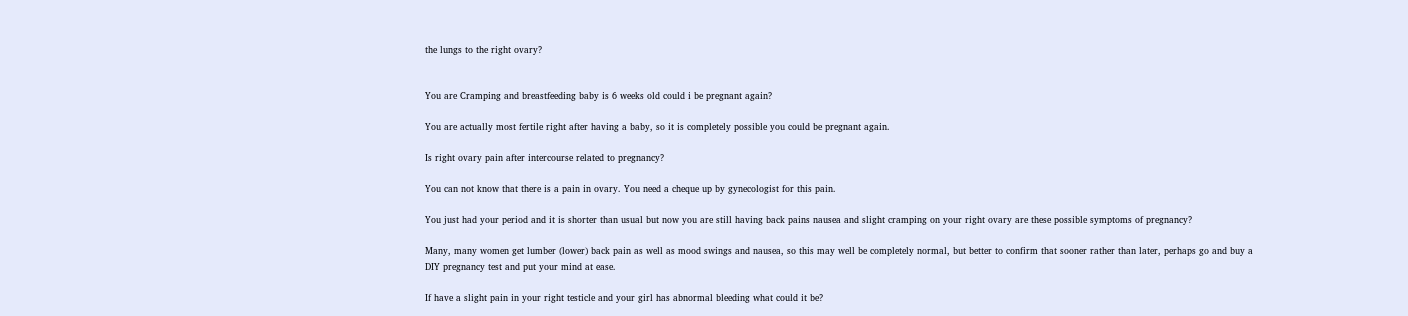the lungs to the right ovary?


You are Cramping and breastfeeding baby is 6 weeks old could i be pregnant again?

You are actually most fertile right after having a baby, so it is completely possible you could be pregnant again.

Is right ovary pain after intercourse related to pregnancy?

You can not know that there is a pain in ovary. You need a cheque up by gynecologist for this pain.

You just had your period and it is shorter than usual but now you are still having back pains nausea and slight cramping on your right ovary are these possible symptoms of pregnancy?

Many, many women get lumber (lower) back pain as well as mood swings and nausea, so this may well be completely normal, but better to confirm that sooner rather than later, perhaps go and buy a DIY pregnancy test and put your mind at ease.

If have a slight pain in your right testicle and your girl has abnormal bleeding what could it be?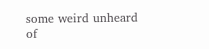some weird unheard of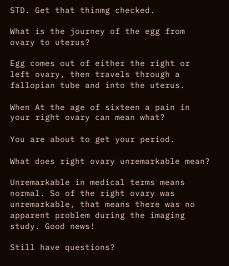STD. Get that thinmg checked.

What is the journey of the egg from ovary to uterus?

Egg comes out of either the right or left ovary, then travels through a fallopian tube and into the uterus.

When At the age of sixteen a pain in your right ovary can mean what?

You are about to get your period.

What does right ovary unremarkable mean?

Unremarkable in medical terms means normal. So of the right ovary was unremarkable, that means there was no apparent problem during the imaging study. Good news!

Still have questions?